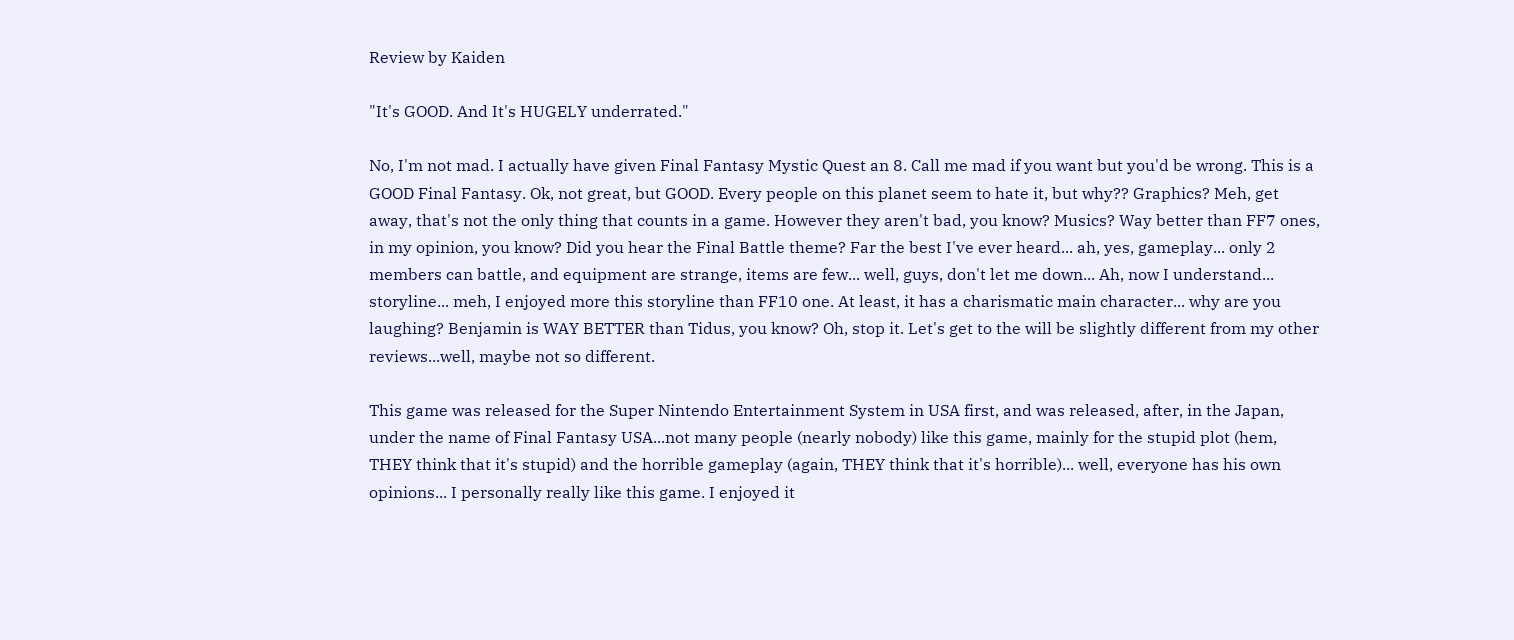Review by Kaiden

"It's GOOD. And It's HUGELY underrated."

No, I'm not mad. I actually have given Final Fantasy Mystic Quest an 8. Call me mad if you want but you'd be wrong. This is a GOOD Final Fantasy. Ok, not great, but GOOD. Every people on this planet seem to hate it, but why?? Graphics? Meh, get away, that's not the only thing that counts in a game. However they aren't bad, you know? Musics? Way better than FF7 ones, in my opinion, you know? Did you hear the Final Battle theme? Far the best I've ever heard... ah, yes, gameplay... only 2 members can battle, and equipment are strange, items are few... well, guys, don't let me down... Ah, now I understand... storyline... meh, I enjoyed more this storyline than FF10 one. At least, it has a charismatic main character... why are you laughing? Benjamin is WAY BETTER than Tidus, you know? Oh, stop it. Let's get to the will be slightly different from my other reviews...well, maybe not so different.

This game was released for the Super Nintendo Entertainment System in USA first, and was released, after, in the Japan, under the name of Final Fantasy USA...not many people (nearly nobody) like this game, mainly for the stupid plot (hem, THEY think that it's stupid) and the horrible gameplay (again, THEY think that it's horrible)... well, everyone has his own opinions... I personally really like this game. I enjoyed it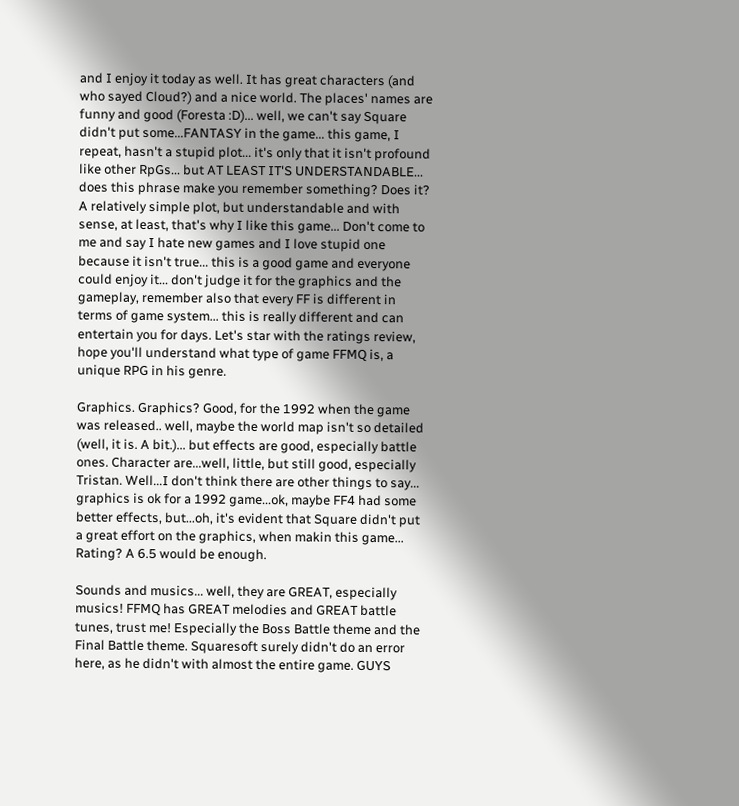and I enjoy it today as well. It has great characters (and who sayed Cloud?) and a nice world. The places' names are funny and good (Foresta :D)... well, we can't say Square didn't put some...FANTASY in the game... this game, I repeat, hasn't a stupid plot... it's only that it isn't profound like other RpGs... but AT LEAST IT'S UNDERSTANDABLE... does this phrase make you remember something? Does it? A relatively simple plot, but understandable and with sense, at least, that's why I like this game... Don't come to me and say I hate new games and I love stupid one because it isn't true... this is a good game and everyone could enjoy it... don't judge it for the graphics and the gameplay, remember also that every FF is different in terms of game system... this is really different and can entertain you for days. Let's star with the ratings review, hope you'll understand what type of game FFMQ is, a unique RPG in his genre.

Graphics. Graphics? Good, for the 1992 when the game was released.. well, maybe the world map isn't so detailed (well, it is. A bit.)... but effects are good, especially battle ones. Character are...well, little, but still good, especially Tristan. Well...I don't think there are other things to say... graphics is ok for a 1992 game...ok, maybe FF4 had some better effects, but...oh, it's evident that Square didn't put a great effort on the graphics, when makin this game... Rating? A 6.5 would be enough.

Sounds and musics... well, they are GREAT, especially musics! FFMQ has GREAT melodies and GREAT battle tunes, trust me! Especially the Boss Battle theme and the Final Battle theme. Squaresoft surely didn't do an error here, as he didn't with almost the entire game. GUYS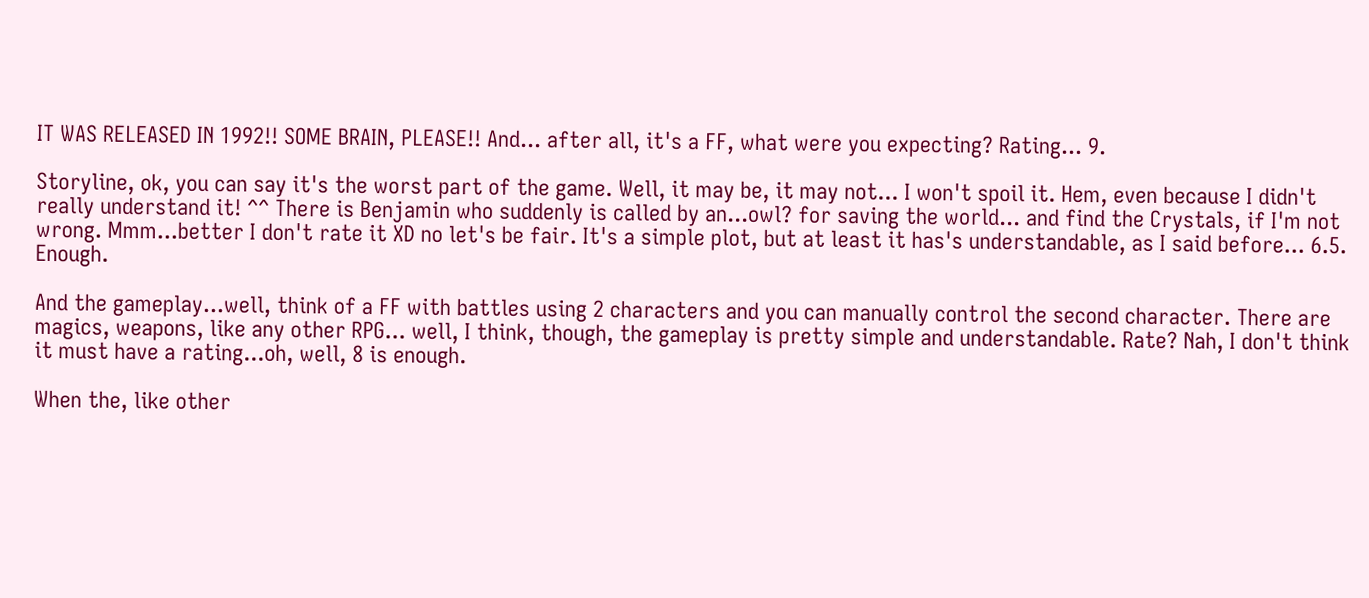IT WAS RELEASED IN 1992!! SOME BRAIN, PLEASE!! And... after all, it's a FF, what were you expecting? Rating... 9.

Storyline, ok, you can say it's the worst part of the game. Well, it may be, it may not... I won't spoil it. Hem, even because I didn't really understand it! ^^ There is Benjamin who suddenly is called by an...owl? for saving the world... and find the Crystals, if I'm not wrong. Mmm...better I don't rate it XD no let's be fair. It's a simple plot, but at least it has's understandable, as I said before... 6.5. Enough.

And the gameplay...well, think of a FF with battles using 2 characters and you can manually control the second character. There are magics, weapons, like any other RPG... well, I think, though, the gameplay is pretty simple and understandable. Rate? Nah, I don't think it must have a rating...oh, well, 8 is enough.

When the, like other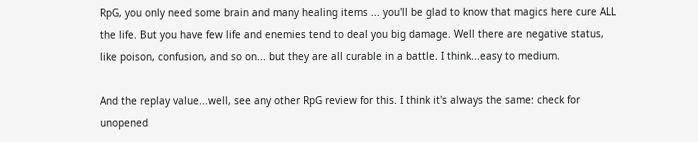RpG, you only need some brain and many healing items ... you'll be glad to know that magics here cure ALL the life. But you have few life and enemies tend to deal you big damage. Well there are negative status, like poison, confusion, and so on... but they are all curable in a battle. I think...easy to medium.

And the replay value...well, see any other RpG review for this. I think it's always the same: check for unopened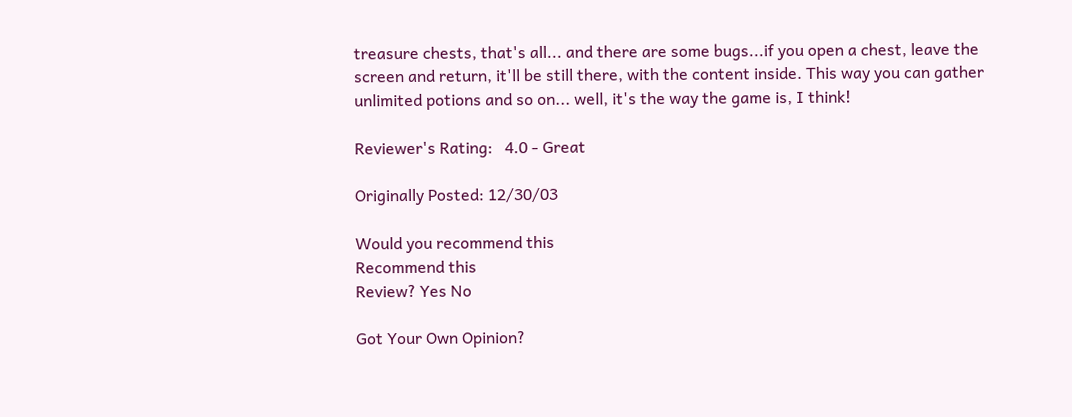treasure chests, that's all... and there are some bugs...if you open a chest, leave the screen and return, it'll be still there, with the content inside. This way you can gather unlimited potions and so on... well, it's the way the game is, I think!

Reviewer's Rating:   4.0 - Great

Originally Posted: 12/30/03

Would you recommend this
Recommend this
Review? Yes No

Got Your Own Opinion?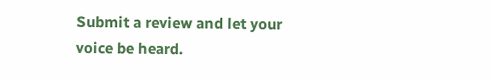Submit a review and let your voice be heard.